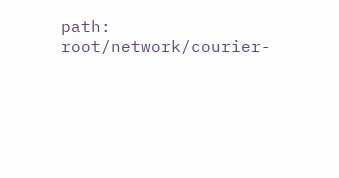path: root/network/courier-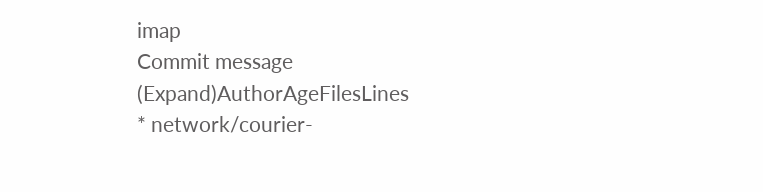imap
Commit message (Expand)AuthorAgeFilesLines
* network/courier-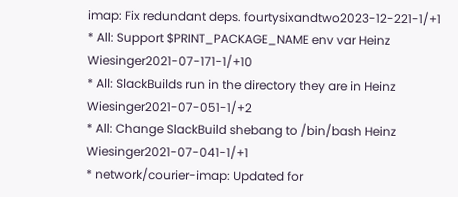imap: Fix redundant deps. fourtysixandtwo2023-12-221-1/+1
* All: Support $PRINT_PACKAGE_NAME env var Heinz Wiesinger2021-07-171-1/+10
* All: SlackBuilds run in the directory they are in Heinz Wiesinger2021-07-051-1/+2
* All: Change SlackBuild shebang to /bin/bash Heinz Wiesinger2021-07-041-1/+1
* network/courier-imap: Updated for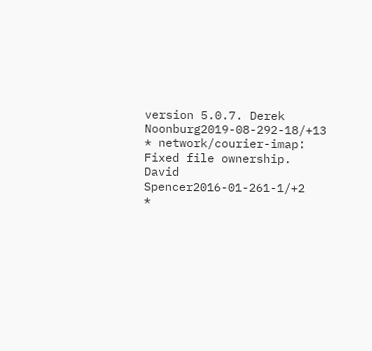version 5.0.7. Derek Noonburg2019-08-292-18/+13
* network/courier-imap: Fixed file ownership. David Spencer2016-01-261-1/+2
*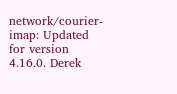network/courier-imap: Updated for version 4.16.0. Derek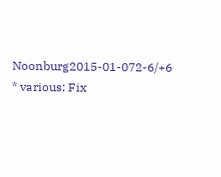Noonburg2015-01-072-6/+6
* various: Fix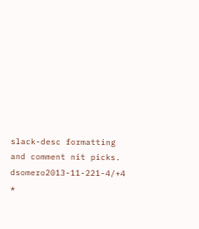slack-desc formatting and comment nit picks. dsomero2013-11-221-4/+4
*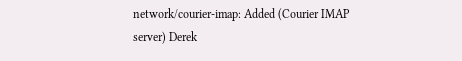network/courier-imap: Added (Courier IMAP server) Derek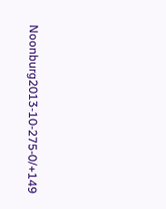Noonburg2013-10-275-0/+149